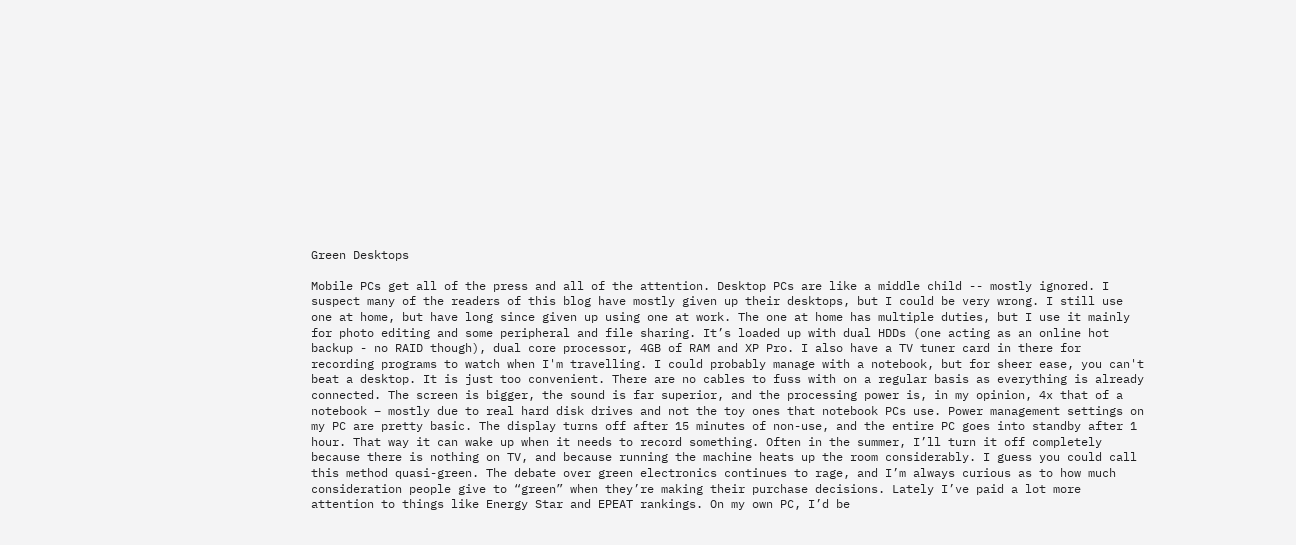Green Desktops

Mobile PCs get all of the press and all of the attention. Desktop PCs are like a middle child -- mostly ignored. I suspect many of the readers of this blog have mostly given up their desktops, but I could be very wrong. I still use one at home, but have long since given up using one at work. The one at home has multiple duties, but I use it mainly for photo editing and some peripheral and file sharing. It’s loaded up with dual HDDs (one acting as an online hot backup - no RAID though), dual core processor, 4GB of RAM and XP Pro. I also have a TV tuner card in there for recording programs to watch when I'm travelling. I could probably manage with a notebook, but for sheer ease, you can't beat a desktop. It is just too convenient. There are no cables to fuss with on a regular basis as everything is already connected. The screen is bigger, the sound is far superior, and the processing power is, in my opinion, 4x that of a notebook – mostly due to real hard disk drives and not the toy ones that notebook PCs use. Power management settings on my PC are pretty basic. The display turns off after 15 minutes of non-use, and the entire PC goes into standby after 1 hour. That way it can wake up when it needs to record something. Often in the summer, I’ll turn it off completely because there is nothing on TV, and because running the machine heats up the room considerably. I guess you could call this method quasi-green. The debate over green electronics continues to rage, and I’m always curious as to how much consideration people give to “green” when they’re making their purchase decisions. Lately I’ve paid a lot more attention to things like Energy Star and EPEAT rankings. On my own PC, I’d be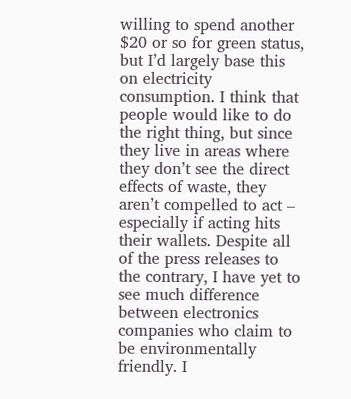willing to spend another $20 or so for green status, but I’d largely base this on electricity consumption. I think that people would like to do the right thing, but since they live in areas where they don’t see the direct effects of waste, they aren’t compelled to act – especially if acting hits their wallets. Despite all of the press releases to the contrary, I have yet to see much difference between electronics companies who claim to be environmentally friendly. I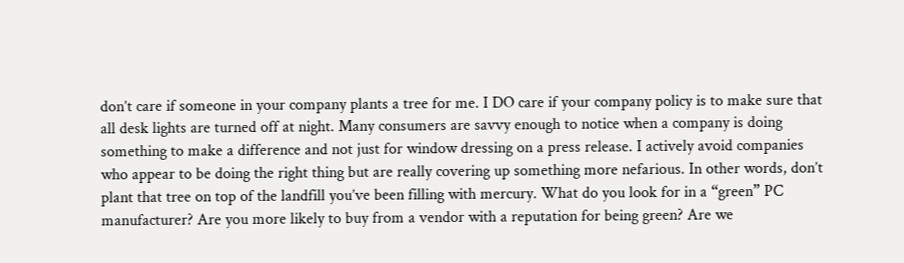don’t care if someone in your company plants a tree for me. I DO care if your company policy is to make sure that all desk lights are turned off at night. Many consumers are savvy enough to notice when a company is doing something to make a difference and not just for window dressing on a press release. I actively avoid companies who appear to be doing the right thing but are really covering up something more nefarious. In other words, don’t plant that tree on top of the landfill you’ve been filling with mercury. What do you look for in a “green” PC manufacturer? Are you more likely to buy from a vendor with a reputation for being green? Are we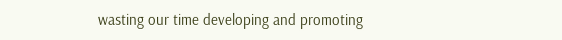wasting our time developing and promoting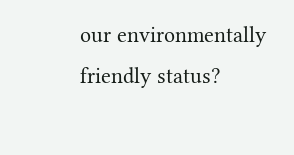our environmentally friendly status?